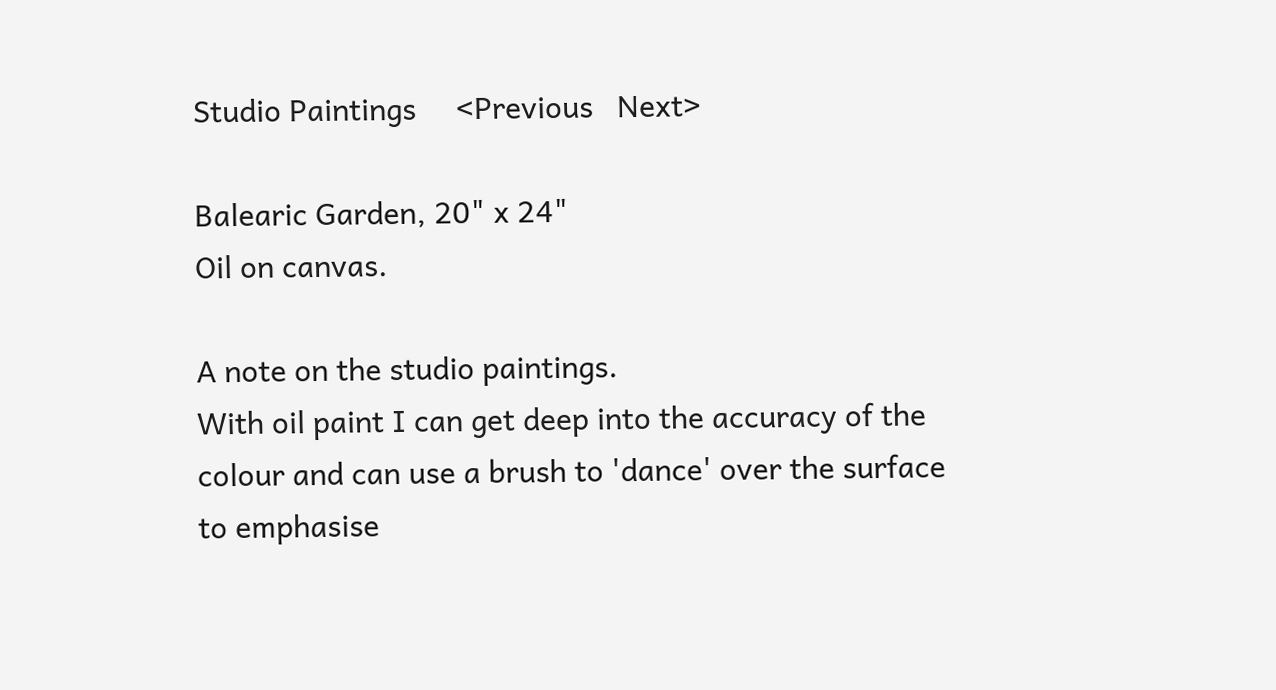Studio Paintings     <Previous   Next>

Balearic Garden, 20" x 24"
Oil on canvas.

A note on the studio paintings.
With oil paint I can get deep into the accuracy of the colour and can use a brush to 'dance' over the surface to emphasise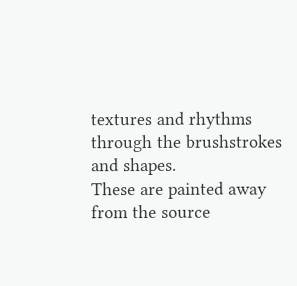textures and rhythms through the brushstrokes and shapes.
These are painted away from the source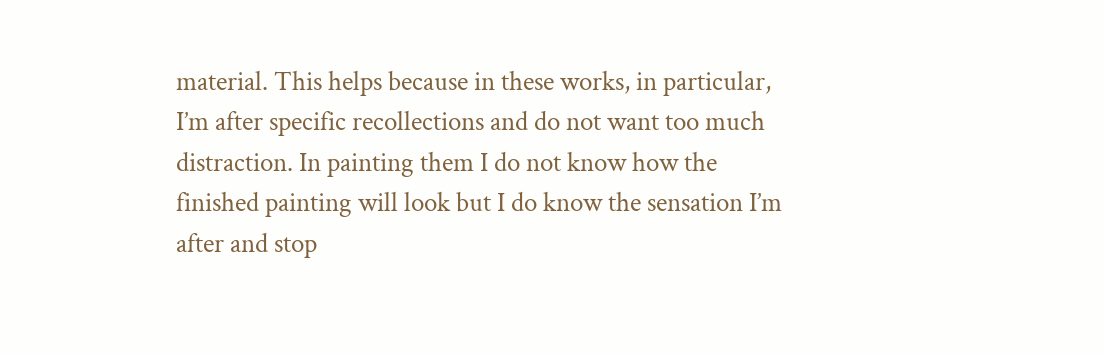material. This helps because in these works, in particular, I’m after specific recollections and do not want too much distraction. In painting them I do not know how the finished painting will look but I do know the sensation I’m after and stop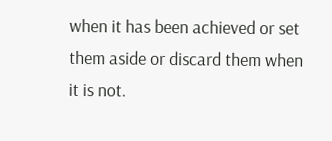when it has been achieved or set them aside or discard them when it is not.